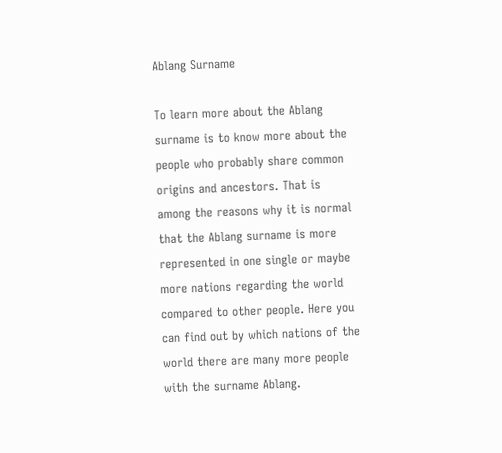Ablang Surname

To learn more about the Ablang surname is to know more about the people who probably share common origins and ancestors. That is among the reasons why it is normal that the Ablang surname is more represented in one single or maybe more nations regarding the world compared to other people. Here you can find out by which nations of the world there are many more people with the surname Ablang.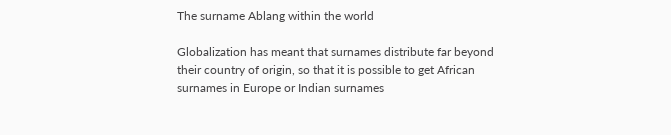The surname Ablang within the world

Globalization has meant that surnames distribute far beyond their country of origin, so that it is possible to get African surnames in Europe or Indian surnames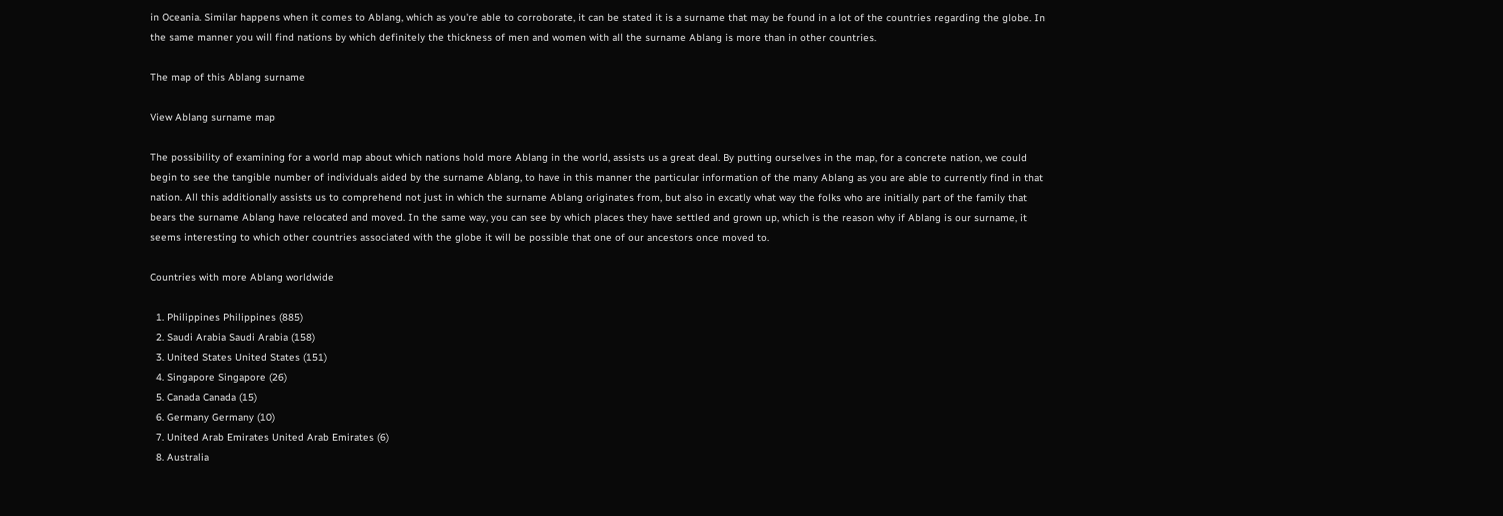in Oceania. Similar happens when it comes to Ablang, which as you're able to corroborate, it can be stated it is a surname that may be found in a lot of the countries regarding the globe. In the same manner you will find nations by which definitely the thickness of men and women with all the surname Ablang is more than in other countries.

The map of this Ablang surname

View Ablang surname map

The possibility of examining for a world map about which nations hold more Ablang in the world, assists us a great deal. By putting ourselves in the map, for a concrete nation, we could begin to see the tangible number of individuals aided by the surname Ablang, to have in this manner the particular information of the many Ablang as you are able to currently find in that nation. All this additionally assists us to comprehend not just in which the surname Ablang originates from, but also in excatly what way the folks who are initially part of the family that bears the surname Ablang have relocated and moved. In the same way, you can see by which places they have settled and grown up, which is the reason why if Ablang is our surname, it seems interesting to which other countries associated with the globe it will be possible that one of our ancestors once moved to.

Countries with more Ablang worldwide

  1. Philippines Philippines (885)
  2. Saudi Arabia Saudi Arabia (158)
  3. United States United States (151)
  4. Singapore Singapore (26)
  5. Canada Canada (15)
  6. Germany Germany (10)
  7. United Arab Emirates United Arab Emirates (6)
  8. Australia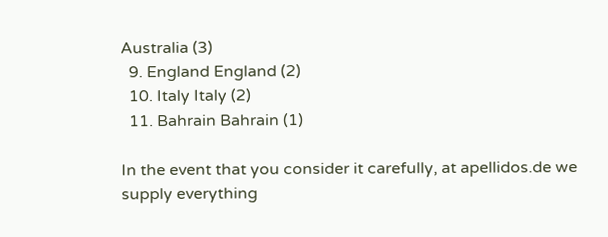Australia (3)
  9. England England (2)
  10. Italy Italy (2)
  11. Bahrain Bahrain (1)

In the event that you consider it carefully, at apellidos.de we supply everything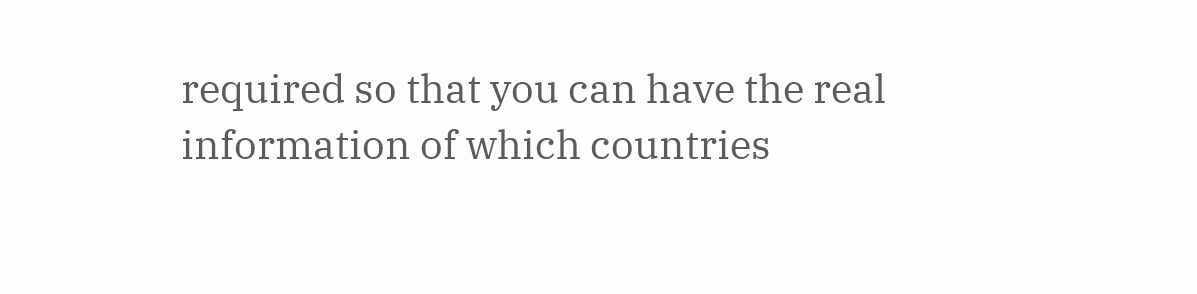required so that you can have the real information of which countries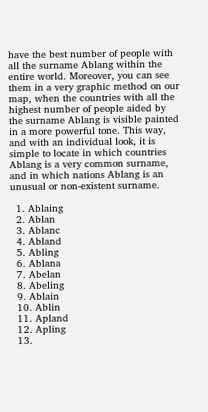have the best number of people with all the surname Ablang within the entire world. Moreover, you can see them in a very graphic method on our map, when the countries with all the highest number of people aided by the surname Ablang is visible painted in a more powerful tone. This way, and with an individual look, it is simple to locate in which countries Ablang is a very common surname, and in which nations Ablang is an unusual or non-existent surname.

  1. Ablaing
  2. Ablan
  3. Ablanc
  4. Abland
  5. Abling
  6. Ablana
  7. Abelan
  8. Abeling
  9. Ablain
  10. Ablin
  11. Apland
  12. Apling
  13.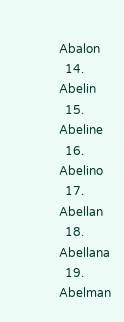Abalon
  14. Abelin
  15. Abeline
  16. Abelino
  17. Abellan
  18. Abellana
  19. Abelman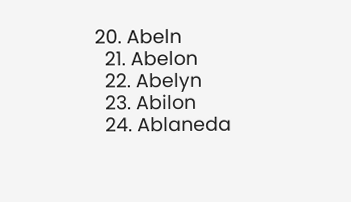20. Abeln
  21. Abelon
  22. Abelyn
  23. Abilon
  24. Ablaneda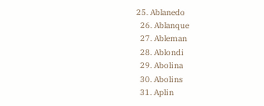25. Ablanedo
  26. Ablanque
  27. Ableman
  28. Ablondi
  29. Abolina
  30. Abolins
  31. Aplin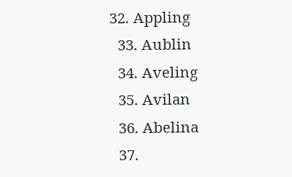32. Appling
  33. Aublin
  34. Aveling
  35. Avilan
  36. Abelina
  37.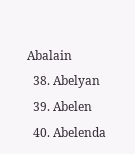Abalain
  38. Abelyan
  39. Abelen
  40. Abelenda